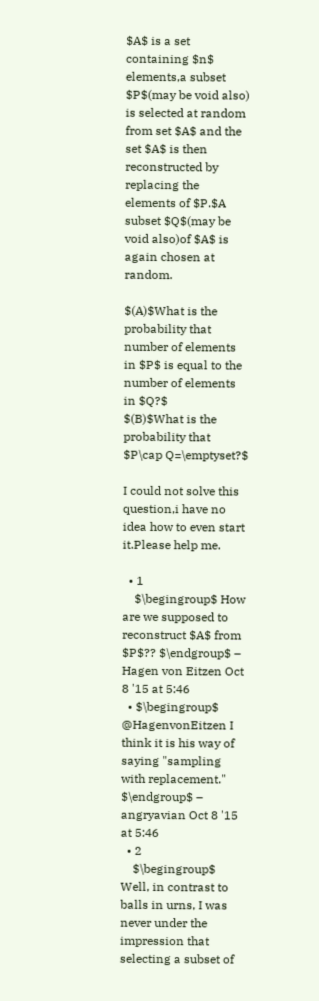$A$ is a set containing $n$ elements,a subset $P$(may be void also) is selected at random from set $A$ and the set $A$ is then reconstructed by replacing the elements of $P.$A subset $Q$(may be void also)of $A$ is again chosen at random.

$(A)$What is the probability that number of elements in $P$ is equal to the number of elements in $Q?$
$(B)$What is the probability that $P\cap Q=\emptyset?$

I could not solve this question,i have no idea how to even start it.Please help me.

  • 1
    $\begingroup$ How are we supposed to reconstruct $A$ from $P$?? $\endgroup$ – Hagen von Eitzen Oct 8 '15 at 5:46
  • $\begingroup$ @HagenvonEitzen I think it is his way of saying "sampling with replacement." $\endgroup$ – angryavian Oct 8 '15 at 5:46
  • 2
    $\begingroup$ Well, in contrast to balls in urns, I was never under the impression that selecting a subset of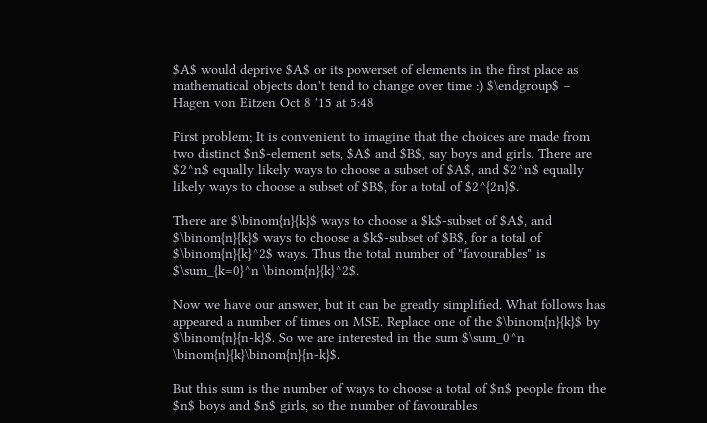$A$ would deprive $A$ or its powerset of elements in the first place as mathematical objects don't tend to change over time :) $\endgroup$ – Hagen von Eitzen Oct 8 '15 at 5:48

First problem; It is convenient to imagine that the choices are made from two distinct $n$-element sets, $A$ and $B$, say boys and girls. There are $2^n$ equally likely ways to choose a subset of $A$, and $2^n$ equally likely ways to choose a subset of $B$, for a total of $2^{2n}$.

There are $\binom{n}{k}$ ways to choose a $k$-subset of $A$, and $\binom{n}{k}$ ways to choose a $k$-subset of $B$, for a total of $\binom{n}{k}^2$ ways. Thus the total number of "favourables" is $\sum_{k=0}^n \binom{n}{k}^2$.

Now we have our answer, but it can be greatly simplified. What follows has appeared a number of times on MSE. Replace one of the $\binom{n}{k}$ by $\binom{n}{n-k}$. So we are interested in the sum $\sum_0^n \binom{n}{k}\binom{n}{n-k}$.

But this sum is the number of ways to choose a total of $n$ people from the $n$ boys and $n$ girls, so the number of favourables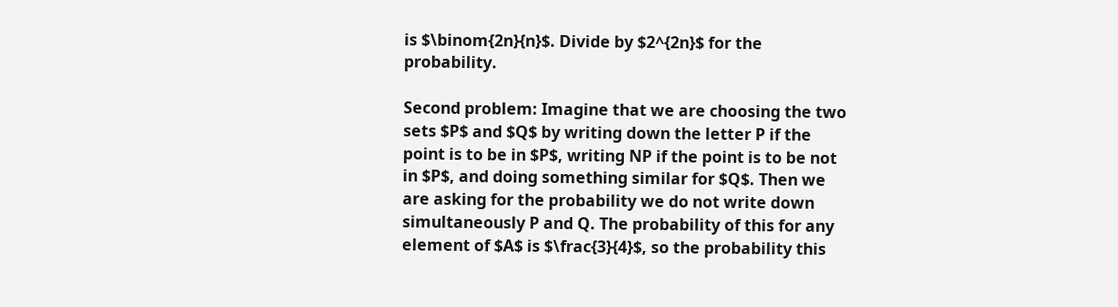is $\binom{2n}{n}$. Divide by $2^{2n}$ for the probability.

Second problem: Imagine that we are choosing the two sets $P$ and $Q$ by writing down the letter P if the point is to be in $P$, writing NP if the point is to be not in $P$, and doing something similar for $Q$. Then we are asking for the probability we do not write down simultaneously P and Q. The probability of this for any element of $A$ is $\frac{3}{4}$, so the probability this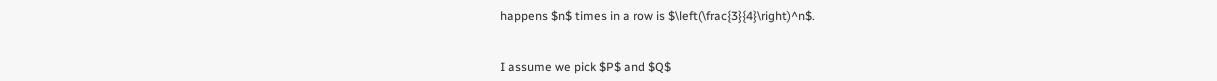happens $n$ times in a row is $\left(\frac{3}{4}\right)^n$.


I assume we pick $P$ and $Q$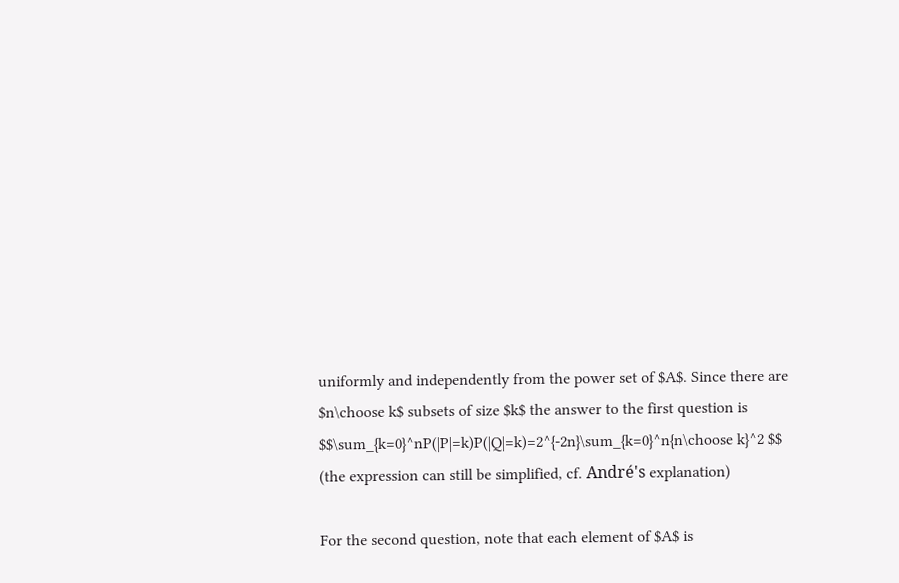uniformly and independently from the power set of $A$. Since there are $n\choose k$ subsets of size $k$ the answer to the first question is $$\sum_{k=0}^nP(|P|=k)P(|Q|=k)=2^{-2n}\sum_{k=0}^n{n\choose k}^2 $$ (the expression can still be simplified, cf. André's explanation)

For the second question, note that each element of $A$ is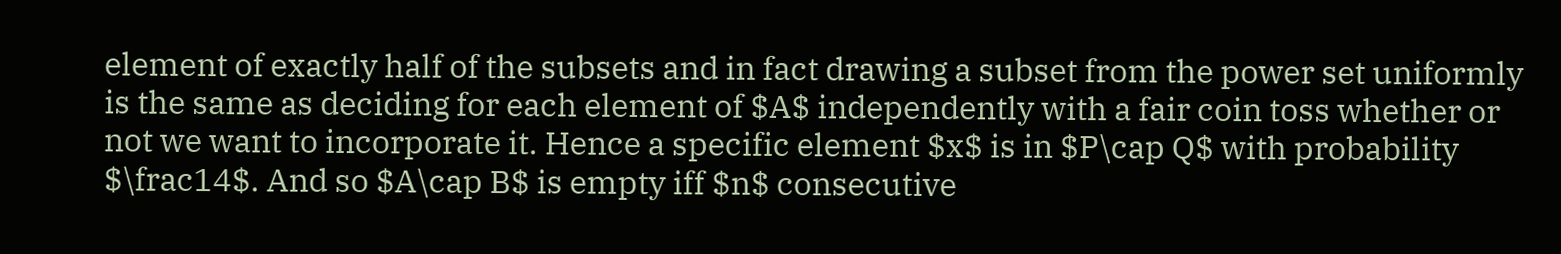element of exactly half of the subsets and in fact drawing a subset from the power set uniformly is the same as deciding for each element of $A$ independently with a fair coin toss whether or not we want to incorporate it. Hence a specific element $x$ is in $P\cap Q$ with probability $\frac14$. And so $A\cap B$ is empty iff $n$ consecutive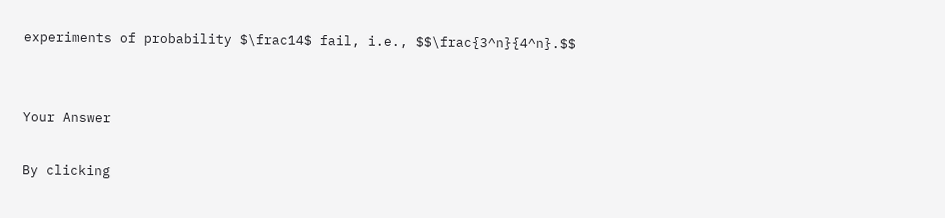experiments of probability $\frac14$ fail, i.e., $$\frac{3^n}{4^n}.$$


Your Answer

By clicking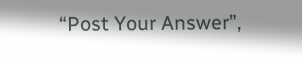“Post Your Answer”,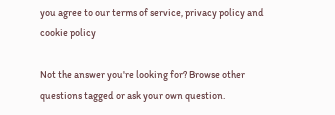you agree to our terms of service, privacy policy and cookie policy

Not the answer you're looking for? Browse other questions tagged or ask your own question.